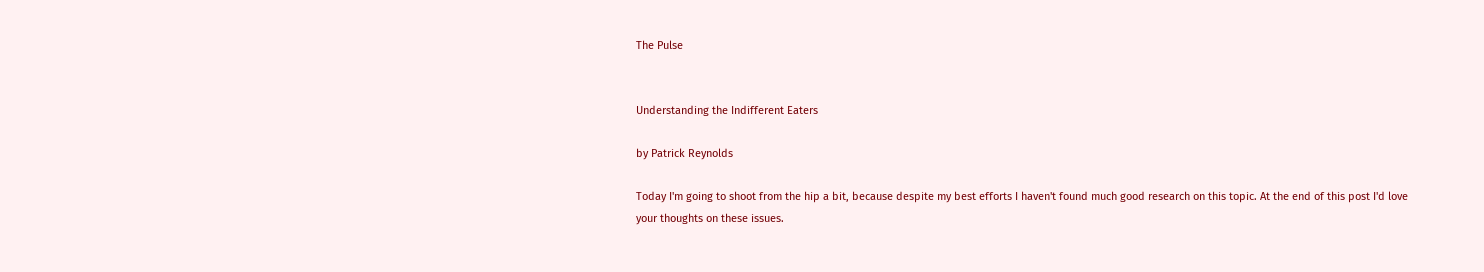The Pulse


Understanding the Indifferent Eaters

by Patrick Reynolds

Today I'm going to shoot from the hip a bit, because despite my best efforts I haven't found much good research on this topic. At the end of this post I'd love your thoughts on these issues.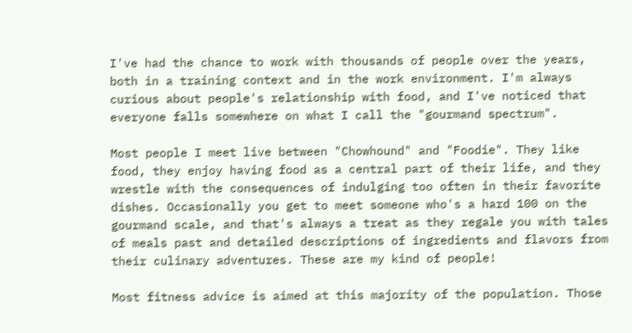I've had the chance to work with thousands of people over the years, both in a training context and in the work environment. I'm always curious about people's relationship with food, and I've noticed that everyone falls somewhere on what I call the "gourmand spectrum".

Most people I meet live between "Chowhound" and "Foodie". They like food, they enjoy having food as a central part of their life, and they wrestle with the consequences of indulging too often in their favorite dishes. Occasionally you get to meet someone who's a hard 100 on the gourmand scale, and that's always a treat as they regale you with tales of meals past and detailed descriptions of ingredients and flavors from their culinary adventures. These are my kind of people!

Most fitness advice is aimed at this majority of the population. Those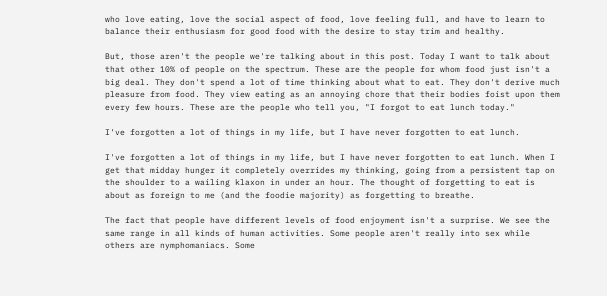who love eating, love the social aspect of food, love feeling full, and have to learn to balance their enthusiasm for good food with the desire to stay trim and healthy.

But, those aren't the people we're talking about in this post. Today I want to talk about that other 10% of people on the spectrum. These are the people for whom food just isn't a big deal. They don't spend a lot of time thinking about what to eat. They don't derive much pleasure from food. They view eating as an annoying chore that their bodies foist upon them every few hours. These are the people who tell you, "I forgot to eat lunch today."

I've forgotten a lot of things in my life, but I have never forgotten to eat lunch.

I've forgotten a lot of things in my life, but I have never forgotten to eat lunch. When I get that midday hunger it completely overrides my thinking, going from a persistent tap on the shoulder to a wailing klaxon in under an hour. The thought of forgetting to eat is about as foreign to me (and the foodie majority) as forgetting to breathe.

The fact that people have different levels of food enjoyment isn't a surprise. We see the same range in all kinds of human activities. Some people aren't really into sex while others are nymphomaniacs. Some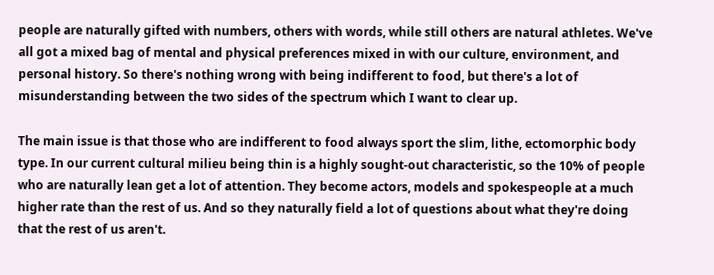people are naturally gifted with numbers, others with words, while still others are natural athletes. We've all got a mixed bag of mental and physical preferences mixed in with our culture, environment, and personal history. So there's nothing wrong with being indifferent to food, but there's a lot of misunderstanding between the two sides of the spectrum which I want to clear up.

The main issue is that those who are indifferent to food always sport the slim, lithe, ectomorphic body type. In our current cultural milieu being thin is a highly sought-out characteristic, so the 10% of people who are naturally lean get a lot of attention. They become actors, models and spokespeople at a much higher rate than the rest of us. And so they naturally field a lot of questions about what they're doing that the rest of us aren't.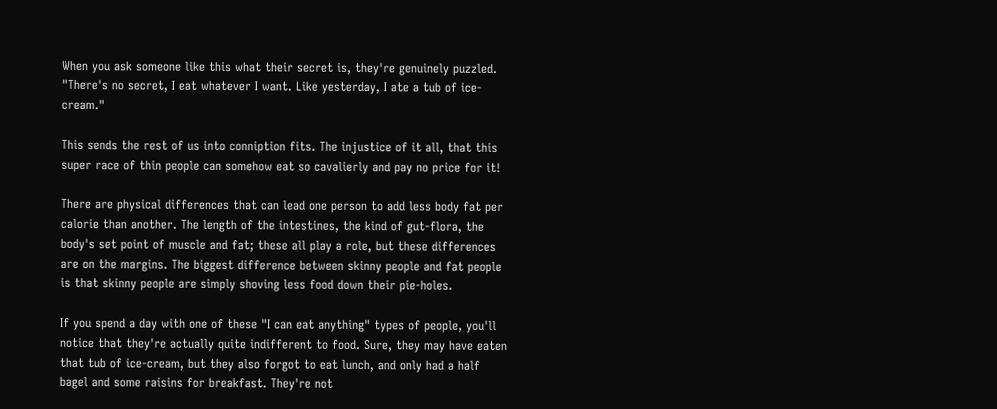When you ask someone like this what their secret is, they're genuinely puzzled. "There's no secret, I eat whatever I want. Like yesterday, I ate a tub of ice-cream."

This sends the rest of us into conniption fits. The injustice of it all, that this super race of thin people can somehow eat so cavalierly and pay no price for it!

There are physical differences that can lead one person to add less body fat per calorie than another. The length of the intestines, the kind of gut-flora, the body's set point of muscle and fat; these all play a role, but these differences are on the margins. The biggest difference between skinny people and fat people is that skinny people are simply shoving less food down their pie-holes.

If you spend a day with one of these "I can eat anything" types of people, you'll notice that they're actually quite indifferent to food. Sure, they may have eaten that tub of ice-cream, but they also forgot to eat lunch, and only had a half bagel and some raisins for breakfast. They're not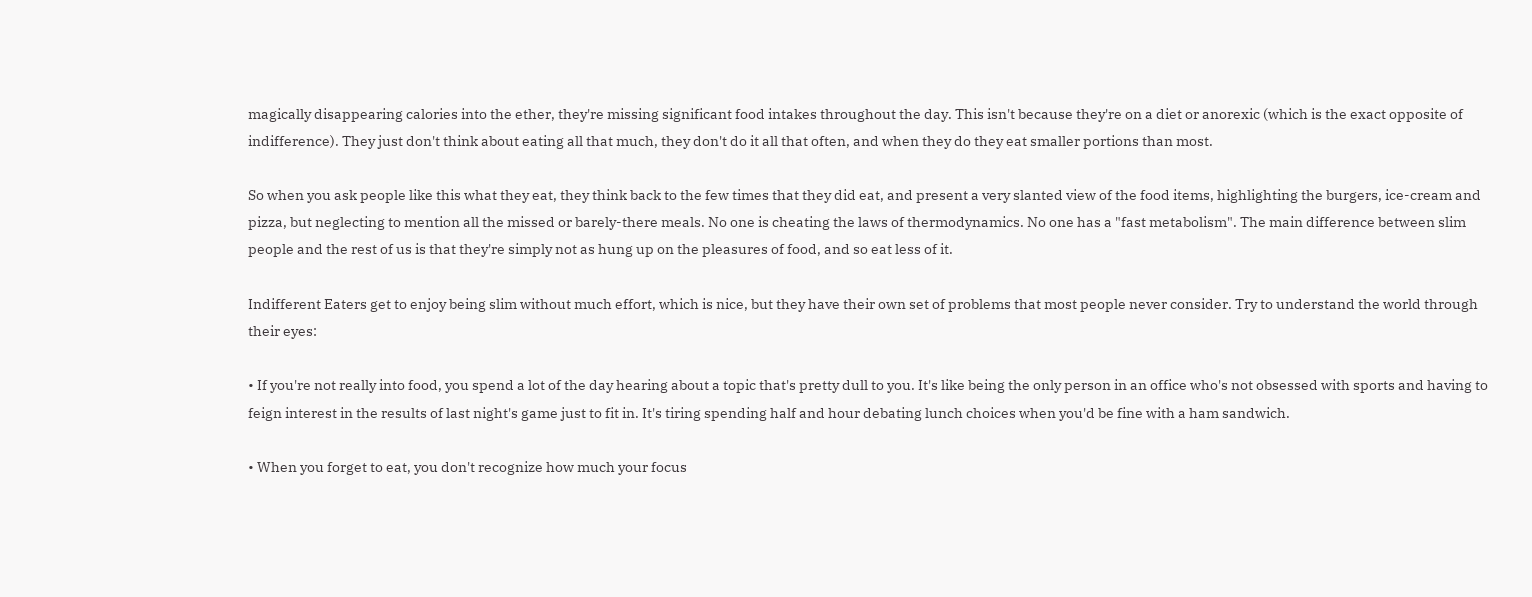magically disappearing calories into the ether, they're missing significant food intakes throughout the day. This isn't because they're on a diet or anorexic (which is the exact opposite of indifference). They just don't think about eating all that much, they don't do it all that often, and when they do they eat smaller portions than most.

So when you ask people like this what they eat, they think back to the few times that they did eat, and present a very slanted view of the food items, highlighting the burgers, ice-cream and pizza, but neglecting to mention all the missed or barely-there meals. No one is cheating the laws of thermodynamics. No one has a "fast metabolism". The main difference between slim people and the rest of us is that they're simply not as hung up on the pleasures of food, and so eat less of it.

Indifferent Eaters get to enjoy being slim without much effort, which is nice, but they have their own set of problems that most people never consider. Try to understand the world through their eyes:

• If you're not really into food, you spend a lot of the day hearing about a topic that's pretty dull to you. It's like being the only person in an office who's not obsessed with sports and having to feign interest in the results of last night's game just to fit in. It's tiring spending half and hour debating lunch choices when you'd be fine with a ham sandwich.

• When you forget to eat, you don't recognize how much your focus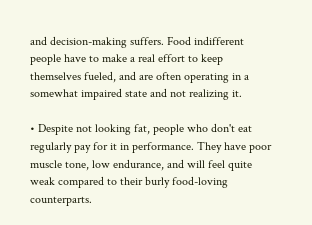and decision-making suffers. Food indifferent people have to make a real effort to keep themselves fueled, and are often operating in a somewhat impaired state and not realizing it.

• Despite not looking fat, people who don't eat regularly pay for it in performance. They have poor muscle tone, low endurance, and will feel quite weak compared to their burly food-loving counterparts.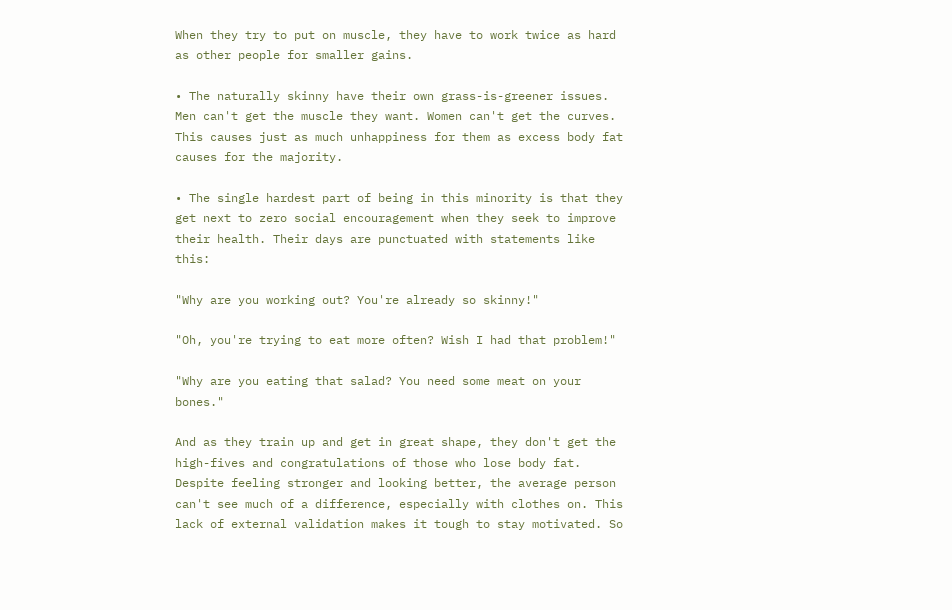When they try to put on muscle, they have to work twice as hard as other people for smaller gains.

• The naturally skinny have their own grass-is-greener issues. Men can't get the muscle they want. Women can't get the curves. This causes just as much unhappiness for them as excess body fat causes for the majority.

• The single hardest part of being in this minority is that they get next to zero social encouragement when they seek to improve their health. Their days are punctuated with statements like this:

"Why are you working out? You're already so skinny!"

"Oh, you're trying to eat more often? Wish I had that problem!"

"Why are you eating that salad? You need some meat on your bones."

And as they train up and get in great shape, they don't get the high-fives and congratulations of those who lose body fat. Despite feeling stronger and looking better, the average person can't see much of a difference, especially with clothes on. This lack of external validation makes it tough to stay motivated. So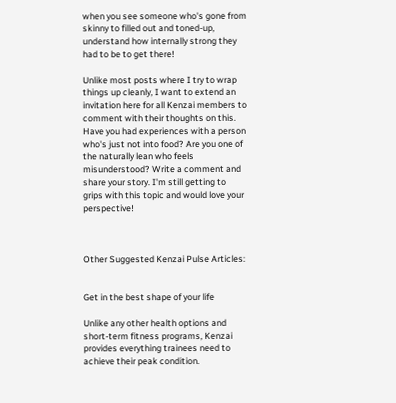when you see someone who's gone from skinny to filled out and toned-up, understand how internally strong they had to be to get there!

Unlike most posts where I try to wrap things up cleanly, I want to extend an invitation here for all Kenzai members to comment with their thoughts on this. Have you had experiences with a person who's just not into food? Are you one of the naturally lean who feels misunderstood? Write a comment and share your story. I'm still getting to grips with this topic and would love your perspective!



Other Suggested Kenzai Pulse Articles:


Get in the best shape of your life

Unlike any other health options and short-term fitness programs, Kenzai provides everything trainees need to achieve their peak condition.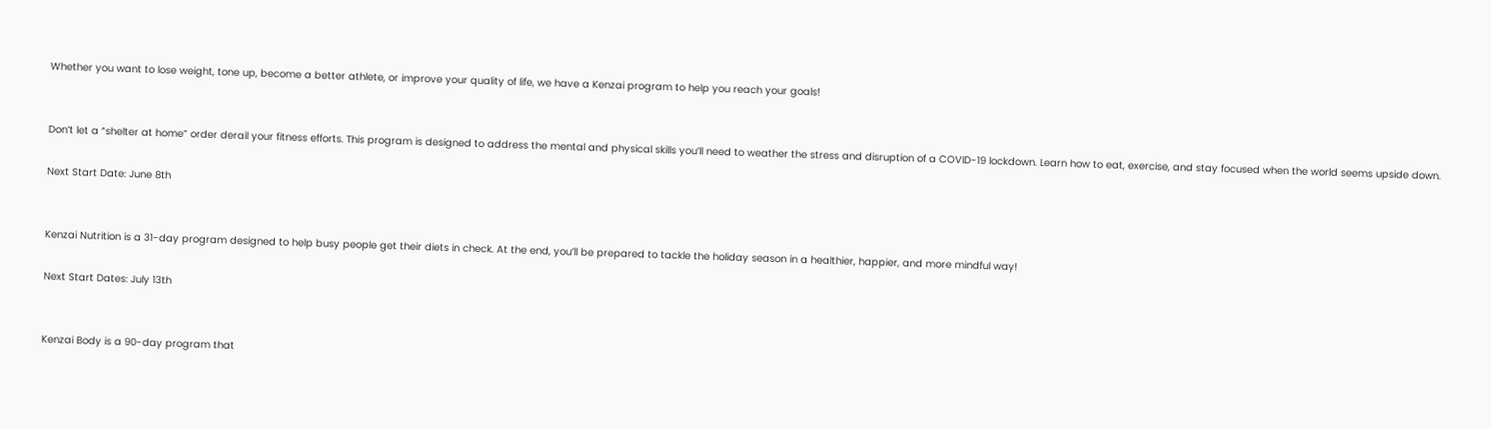Whether you want to lose weight, tone up, become a better athlete, or improve your quality of life, we have a Kenzai program to help you reach your goals!


Don’t let a “shelter at home” order derail your fitness efforts. This program is designed to address the mental and physical skills you’ll need to weather the stress and disruption of a COVID-19 lockdown. Learn how to eat, exercise, and stay focused when the world seems upside down.

Next Start Date: June 8th


Kenzai Nutrition is a 31-day program designed to help busy people get their diets in check. At the end, you’ll be prepared to tackle the holiday season in a healthier, happier, and more mindful way!

Next Start Dates: July 13th


Kenzai Body is a 90-day program that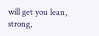will get you lean, strong,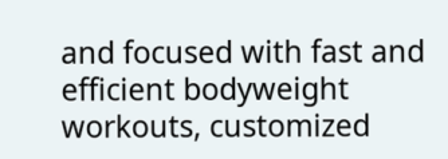and focused with fast and efficient bodyweight workouts, customized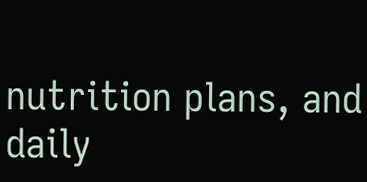nutrition plans, and daily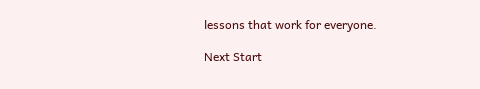lessons that work for everyone.

Next Start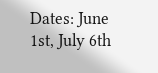Dates: June 1st, July 6th